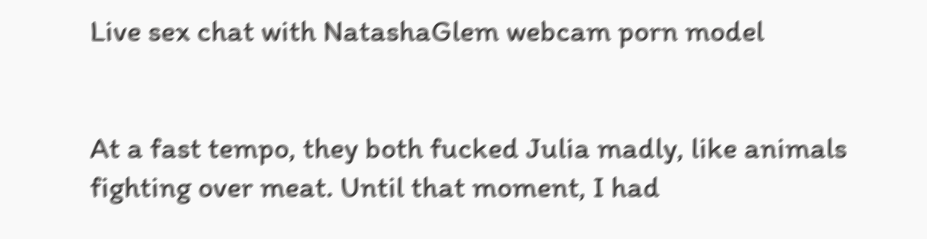Live sex chat with NatashaGlem webcam porn model


At a fast tempo, they both fucked Julia madly, like animals fighting over meat. Until that moment, I had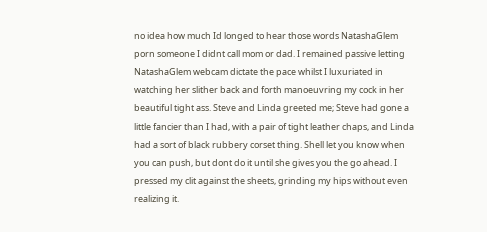no idea how much Id longed to hear those words NatashaGlem porn someone I didnt call mom or dad. I remained passive letting NatashaGlem webcam dictate the pace whilst I luxuriated in watching her slither back and forth manoeuvring my cock in her beautiful tight ass. Steve and Linda greeted me; Steve had gone a little fancier than I had, with a pair of tight leather chaps, and Linda had a sort of black rubbery corset thing. Shell let you know when you can push, but dont do it until she gives you the go ahead. I pressed my clit against the sheets, grinding my hips without even realizing it.